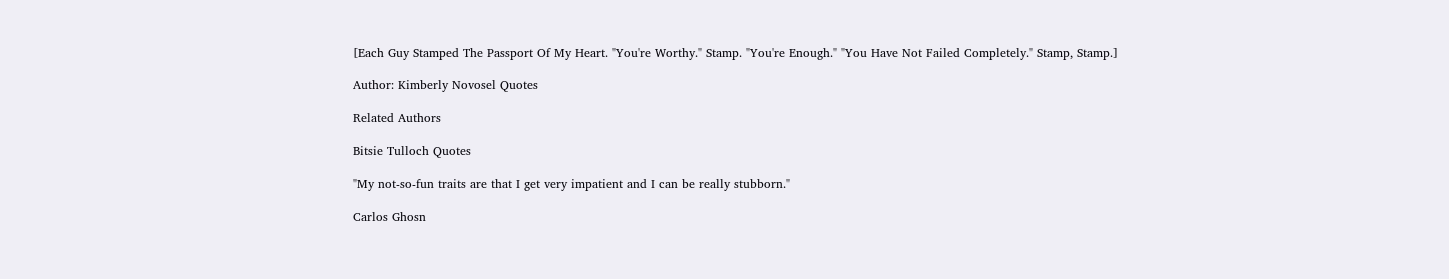[Each Guy Stamped The Passport Of My Heart. "You're Worthy." Stamp. "You're Enough." "You Have Not Failed Completely." Stamp, Stamp.]

Author: Kimberly Novosel Quotes

Related Authors

Bitsie Tulloch Quotes

"My not-so-fun traits are that I get very impatient and I can be really stubborn."

Carlos Ghosn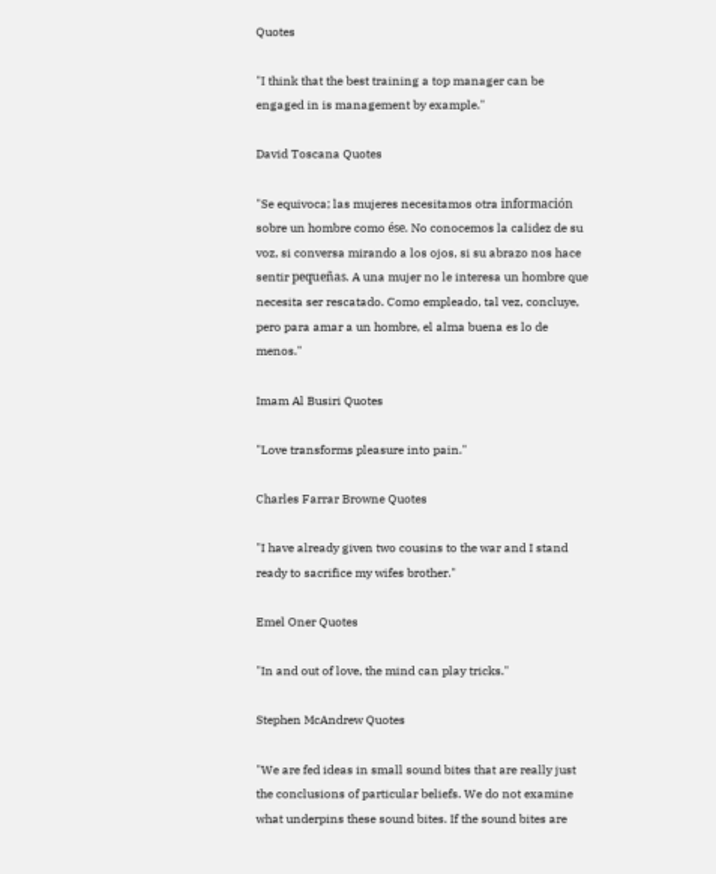Quotes

"I think that the best training a top manager can be engaged in is management by example."

David Toscana Quotes

"Se equivoca; las mujeres necesitamos otra información sobre un hombre como ése. No conocemos la calidez de su voz, si conversa mirando a los ojos, si su abrazo nos hace sentir pequeñas. A una mujer no le interesa un hombre que necesita ser rescatado. Como empleado, tal vez, concluye, pero para amar a un hombre, el alma buena es lo de menos."

Imam Al Busiri Quotes

"Love transforms pleasure into pain."

Charles Farrar Browne Quotes

"I have already given two cousins to the war and I stand ready to sacrifice my wifes brother."

Emel Oner Quotes

"In and out of love, the mind can play tricks."

Stephen McAndrew Quotes

"We are fed ideas in small sound bites that are really just the conclusions of particular beliefs. We do not examine what underpins these sound bites. If the sound bites are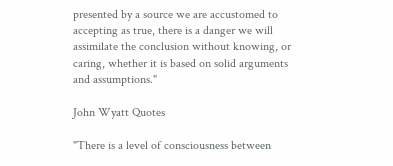presented by a source we are accustomed to accepting as true, there is a danger we will assimilate the conclusion without knowing, or caring, whether it is based on solid arguments and assumptions."

John Wyatt Quotes

"There is a level of consciousness between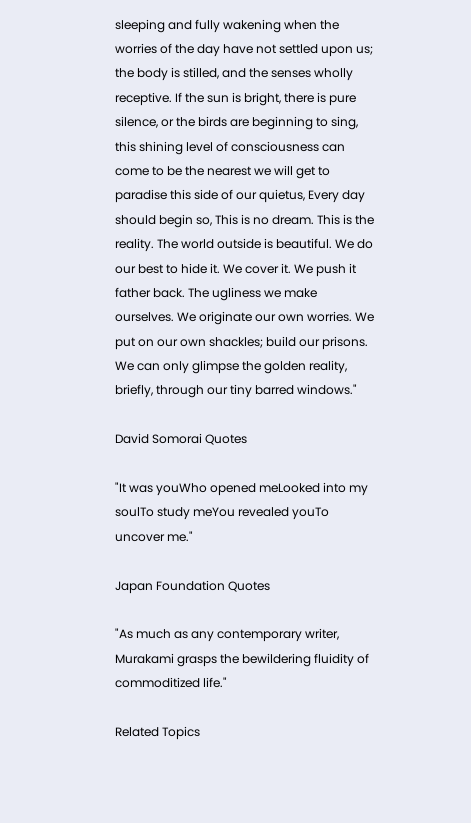sleeping and fully wakening when the worries of the day have not settled upon us; the body is stilled, and the senses wholly receptive. If the sun is bright, there is pure silence, or the birds are beginning to sing, this shining level of consciousness can come to be the nearest we will get to paradise this side of our quietus, Every day should begin so, This is no dream. This is the reality. The world outside is beautiful. We do our best to hide it. We cover it. We push it father back. The ugliness we make ourselves. We originate our own worries. We put on our own shackles; build our prisons. We can only glimpse the golden reality, briefly, through our tiny barred windows."

David Somorai Quotes

"It was youWho opened meLooked into my soulTo study meYou revealed youTo uncover me."

Japan Foundation Quotes

"As much as any contemporary writer, Murakami grasps the bewildering fluidity of commoditized life."

Related Topics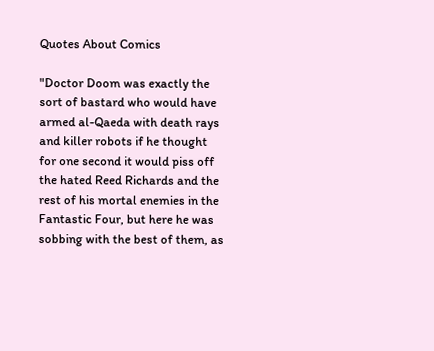Quotes About Comics

"Doctor Doom was exactly the sort of bastard who would have armed al-Qaeda with death rays and killer robots if he thought for one second it would piss off the hated Reed Richards and the rest of his mortal enemies in the Fantastic Four, but here he was sobbing with the best of them, as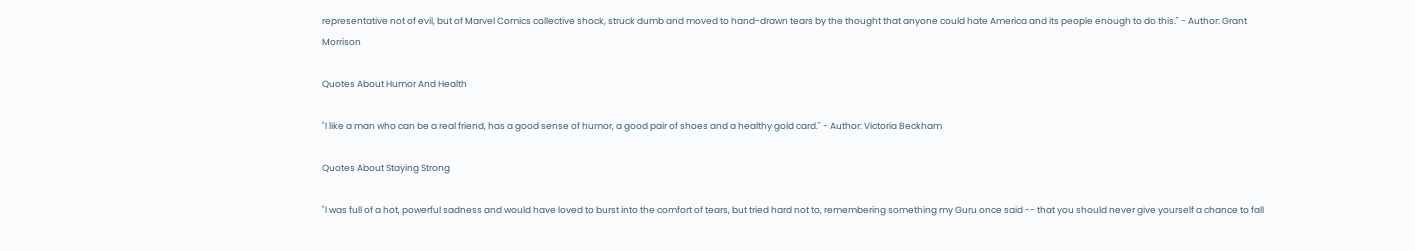representative not of evil, but of Marvel Comics collective shock, struck dumb and moved to hand-drawn tears by the thought that anyone could hate America and its people enough to do this." - Author: Grant Morrison

Quotes About Humor And Health

"I like a man who can be a real friend, has a good sense of humor, a good pair of shoes and a healthy gold card." - Author: Victoria Beckham

Quotes About Staying Strong

"I was full of a hot, powerful sadness and would have loved to burst into the comfort of tears, but tried hard not to, remembering something my Guru once said -- that you should never give yourself a chance to fall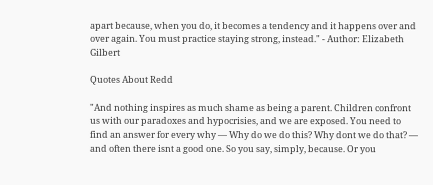apart because, when you do, it becomes a tendency and it happens over and over again. You must practice staying strong, instead." - Author: Elizabeth Gilbert

Quotes About Redd

"And nothing inspires as much shame as being a parent. Children confront us with our paradoxes and hypocrisies, and we are exposed. You need to find an answer for every why — Why do we do this? Why dont we do that? — and often there isnt a good one. So you say, simply, because. Or you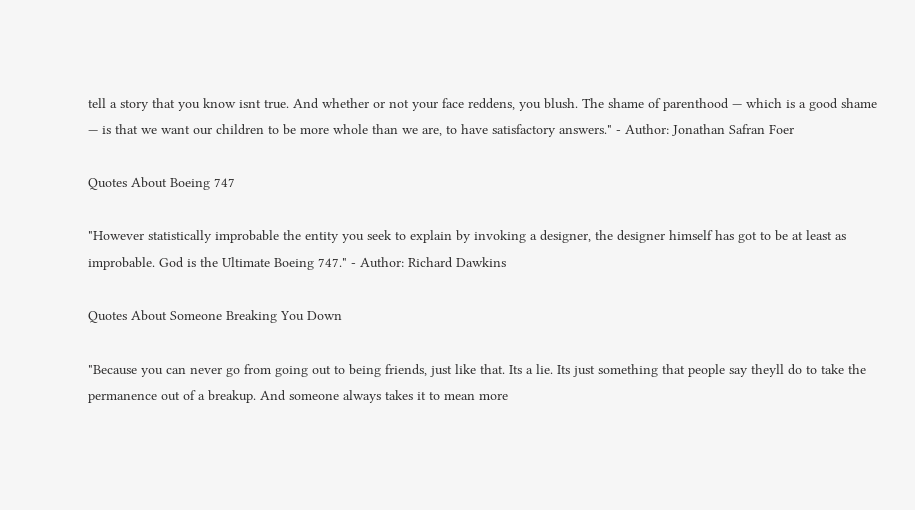tell a story that you know isnt true. And whether or not your face reddens, you blush. The shame of parenthood — which is a good shame — is that we want our children to be more whole than we are, to have satisfactory answers." - Author: Jonathan Safran Foer

Quotes About Boeing 747

"However statistically improbable the entity you seek to explain by invoking a designer, the designer himself has got to be at least as improbable. God is the Ultimate Boeing 747." - Author: Richard Dawkins

Quotes About Someone Breaking You Down

"Because you can never go from going out to being friends, just like that. Its a lie. Its just something that people say theyll do to take the permanence out of a breakup. And someone always takes it to mean more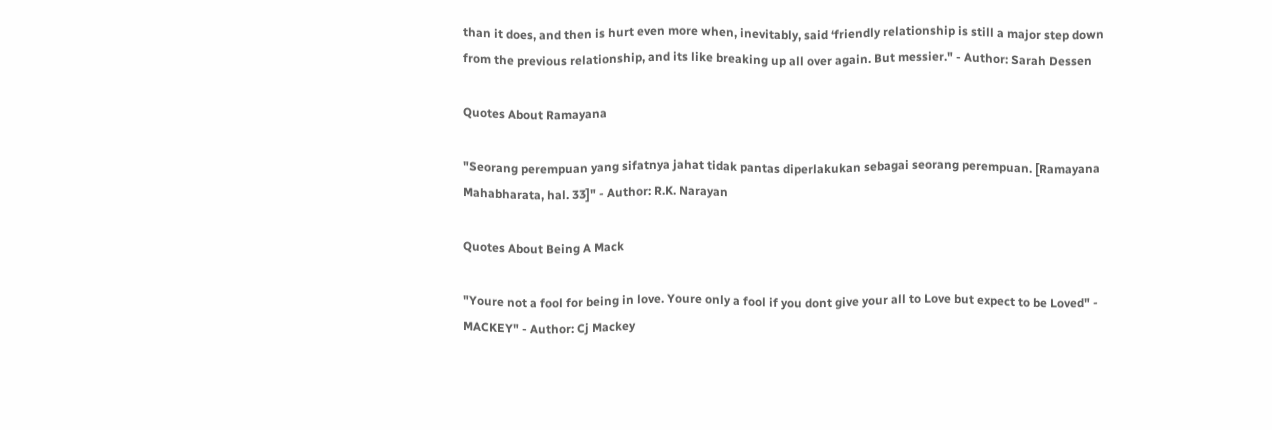than it does, and then is hurt even more when, inevitably, said ‘friendly relationship is still a major step down from the previous relationship, and its like breaking up all over again. But messier." - Author: Sarah Dessen

Quotes About Ramayana

"Seorang perempuan yang sifatnya jahat tidak pantas diperlakukan sebagai seorang perempuan. [Ramayana Mahabharata, hal. 33]" - Author: R.K. Narayan

Quotes About Being A Mack

"Youre not a fool for being in love. Youre only a fool if you dont give your all to Love but expect to be Loved" - MACKEY" - Author: Cj Mackey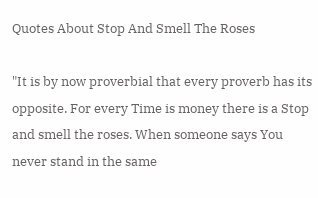Quotes About Stop And Smell The Roses

"It is by now proverbial that every proverb has its opposite. For every Time is money there is a Stop and smell the roses. When someone says You never stand in the same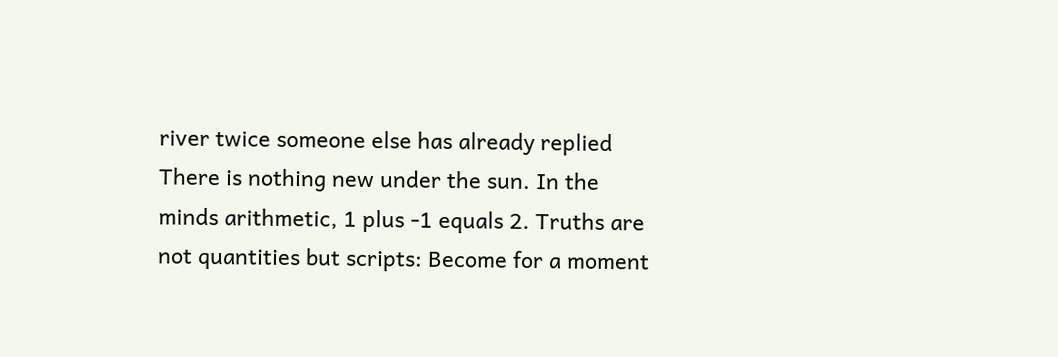river twice someone else has already replied There is nothing new under the sun. In the minds arithmetic, 1 plus -1 equals 2. Truths are not quantities but scripts: Become for a moment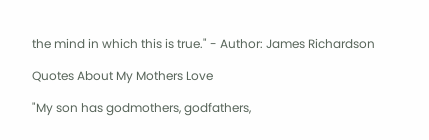the mind in which this is true." - Author: James Richardson

Quotes About My Mothers Love

"My son has godmothers, godfathers,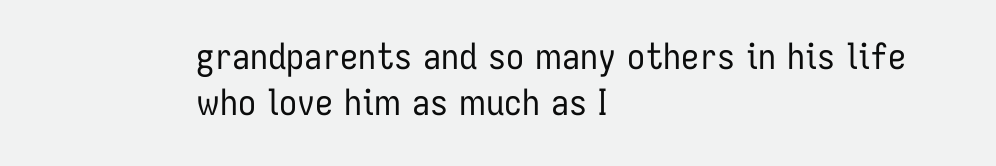grandparents and so many others in his life who love him as much as I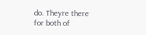do. Theyre there for both of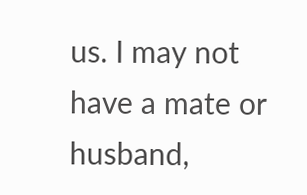us. I may not have a mate or husband,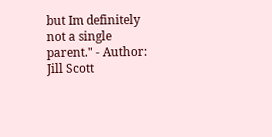but Im definitely not a single parent." - Author: Jill Scott